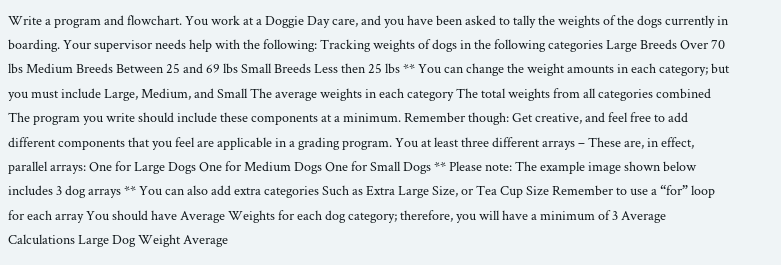Write a program and flowchart. You work at a Doggie Day care, and you have been asked to tally the weights of the dogs currently in boarding. Your supervisor needs help with the following: Tracking weights of dogs in the following categories Large Breeds Over 70 lbs Medium Breeds Between 25 and 69 lbs Small Breeds Less then 25 lbs ** You can change the weight amounts in each category; but you must include Large, Medium, and Small The average weights in each category The total weights from all categories combined The program you write should include these components at a minimum. Remember though: Get creative, and feel free to add different components that you feel are applicable in a grading program. You at least three different arrays – These are, in effect, parallel arrays: One for Large Dogs One for Medium Dogs One for Small Dogs ** Please note: The example image shown below includes 3 dog arrays ** You can also add extra categories Such as Extra Large Size, or Tea Cup Size Remember to use a “for” loop for each array You should have Average Weights for each dog category; therefore, you will have a minimum of 3 Average Calculations Large Dog Weight Average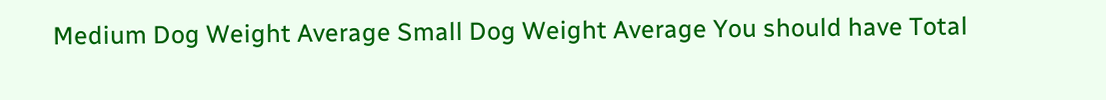Medium Dog Weight Average Small Dog Weight Average You should have Total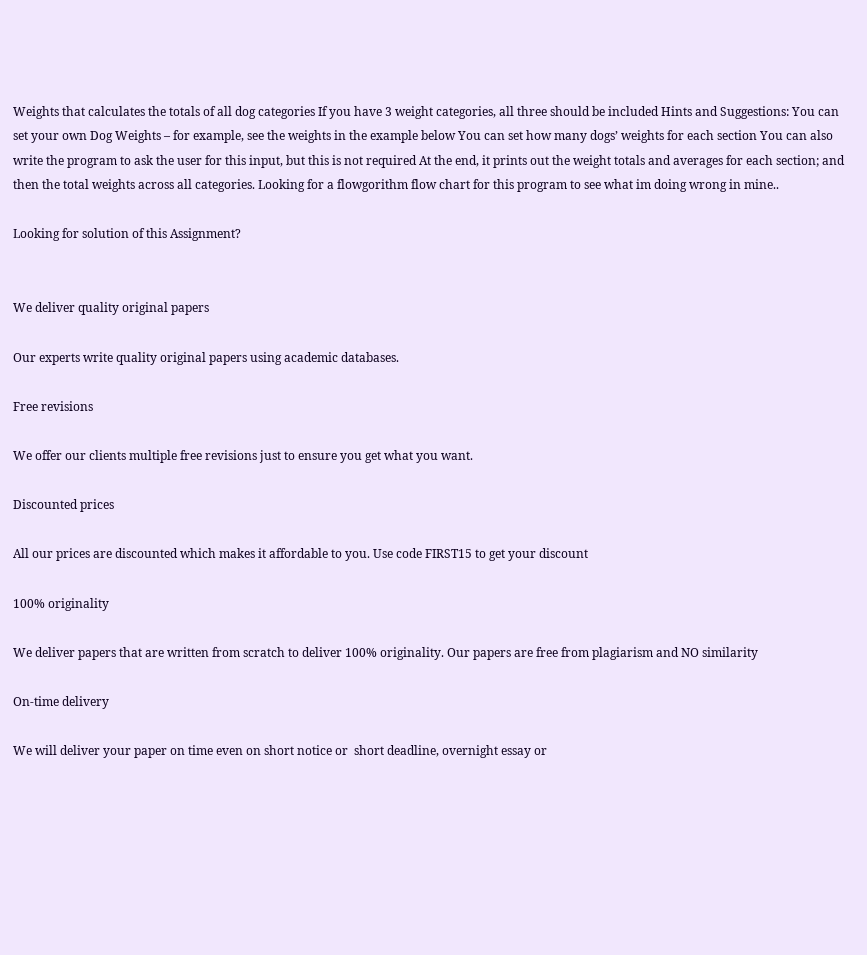Weights that calculates the totals of all dog categories If you have 3 weight categories, all three should be included Hints and Suggestions: You can set your own Dog Weights – for example, see the weights in the example below You can set how many dogs’ weights for each section You can also write the program to ask the user for this input, but this is not required At the end, it prints out the weight totals and averages for each section; and then the total weights across all categories. Looking for a flowgorithm flow chart for this program to see what im doing wrong in mine..

Looking for solution of this Assignment?


We deliver quality original papers

Our experts write quality original papers using academic databases.

Free revisions

We offer our clients multiple free revisions just to ensure you get what you want.

Discounted prices

All our prices are discounted which makes it affordable to you. Use code FIRST15 to get your discount

100% originality

We deliver papers that are written from scratch to deliver 100% originality. Our papers are free from plagiarism and NO similarity

On-time delivery

We will deliver your paper on time even on short notice or  short deadline, overnight essay or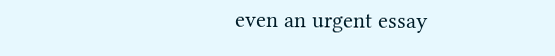even an urgent essay